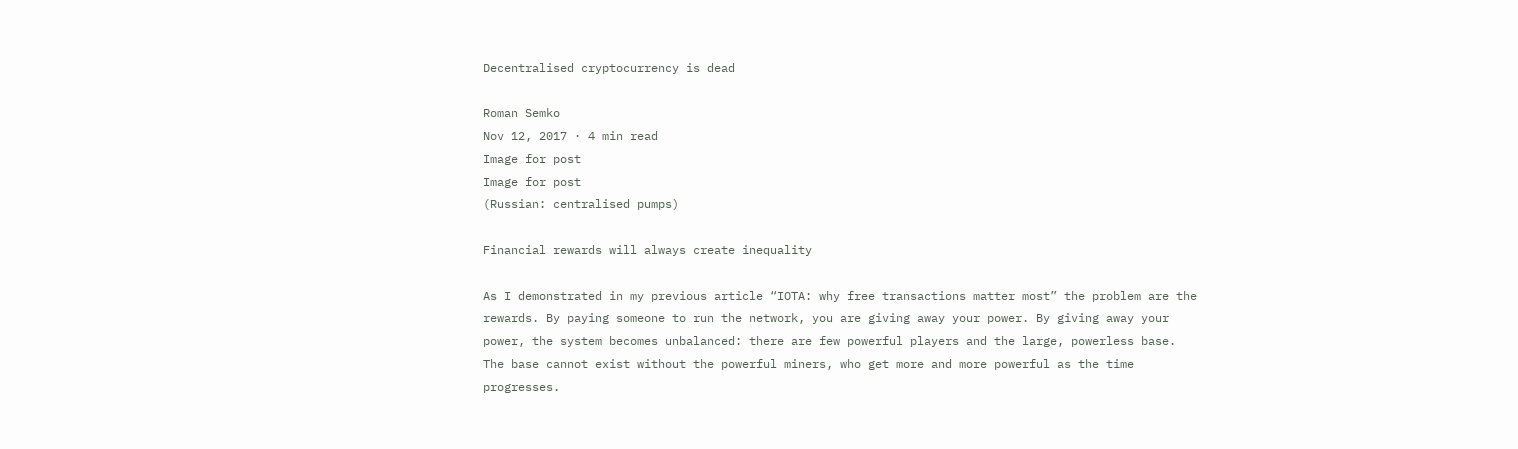Decentralised cryptocurrency is dead

Roman Semko
Nov 12, 2017 · 4 min read
Image for post
Image for post
(Russian: centralised pumps)

Financial rewards will always create inequality

As I demonstrated in my previous article “IOTA: why free transactions matter most” the problem are the rewards. By paying someone to run the network, you are giving away your power. By giving away your power, the system becomes unbalanced: there are few powerful players and the large, powerless base. The base cannot exist without the powerful miners, who get more and more powerful as the time progresses.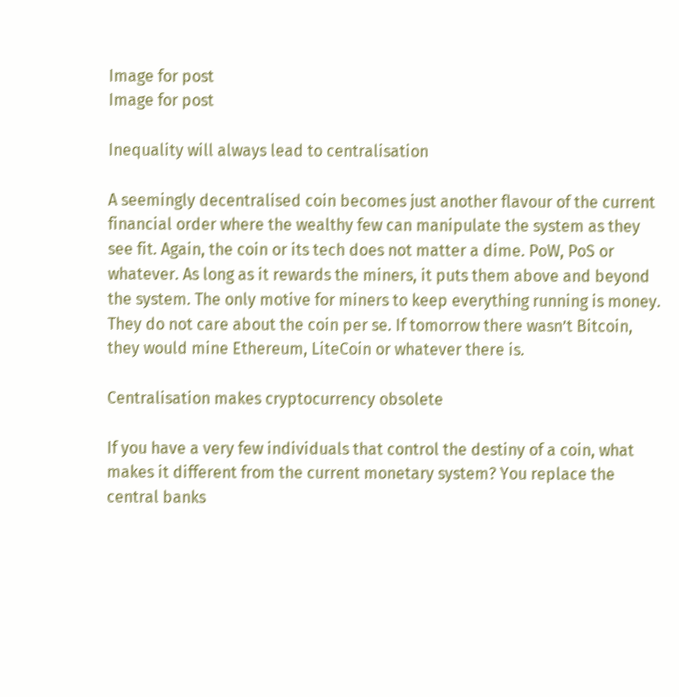Image for post
Image for post

Inequality will always lead to centralisation

A seemingly decentralised coin becomes just another flavour of the current financial order where the wealthy few can manipulate the system as they see fit. Again, the coin or its tech does not matter a dime. PoW, PoS or whatever. As long as it rewards the miners, it puts them above and beyond the system. The only motive for miners to keep everything running is money. They do not care about the coin per se. If tomorrow there wasn’t Bitcoin, they would mine Ethereum, LiteCoin or whatever there is.

Centralisation makes cryptocurrency obsolete

If you have a very few individuals that control the destiny of a coin, what makes it different from the current monetary system? You replace the central banks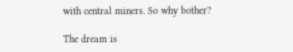with central miners. So why bother?

The dream is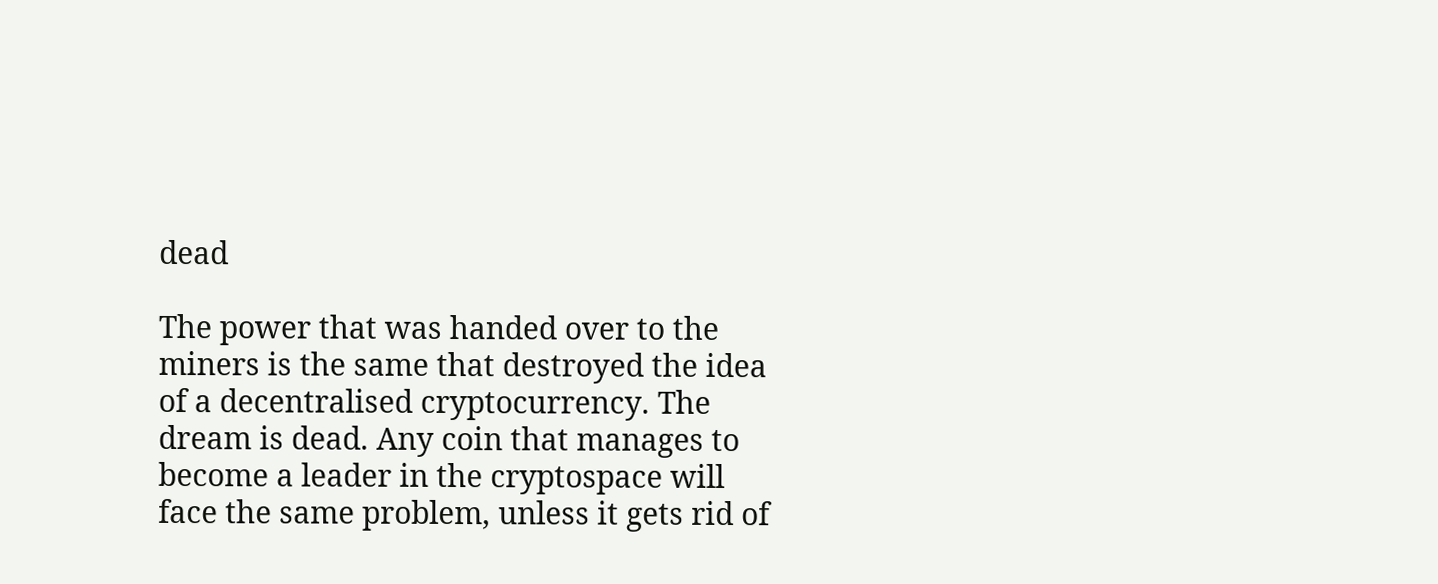dead

The power that was handed over to the miners is the same that destroyed the idea of a decentralised cryptocurrency. The dream is dead. Any coin that manages to become a leader in the cryptospace will face the same problem, unless it gets rid of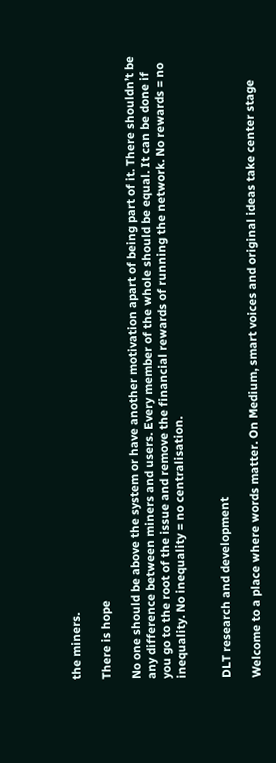the miners.

There is hope

No one should be above the system or have another motivation apart of being part of it. There shouldn’t be any difference between miners and users. Every member of the whole should be equal. It can be done if you go to the root of the issue and remove the financial rewards of running the network. No rewards = no inequality. No inequality = no centralisation.


DLT research and development

Welcome to a place where words matter. On Medium, smart voices and original ideas take center stage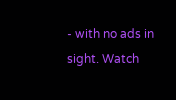- with no ads in sight. Watch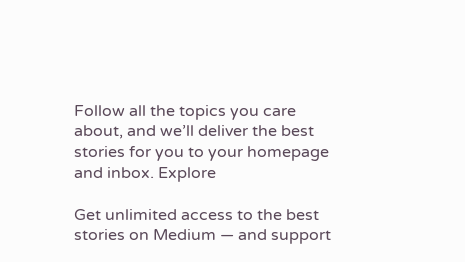Follow all the topics you care about, and we’ll deliver the best stories for you to your homepage and inbox. Explore

Get unlimited access to the best stories on Medium — and support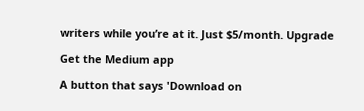writers while you’re at it. Just $5/month. Upgrade

Get the Medium app

A button that says 'Download on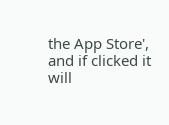the App Store', and if clicked it will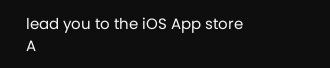lead you to the iOS App store
A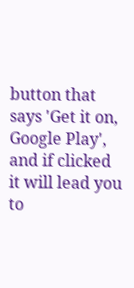button that says 'Get it on, Google Play', and if clicked it will lead you to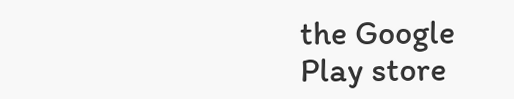the Google Play store